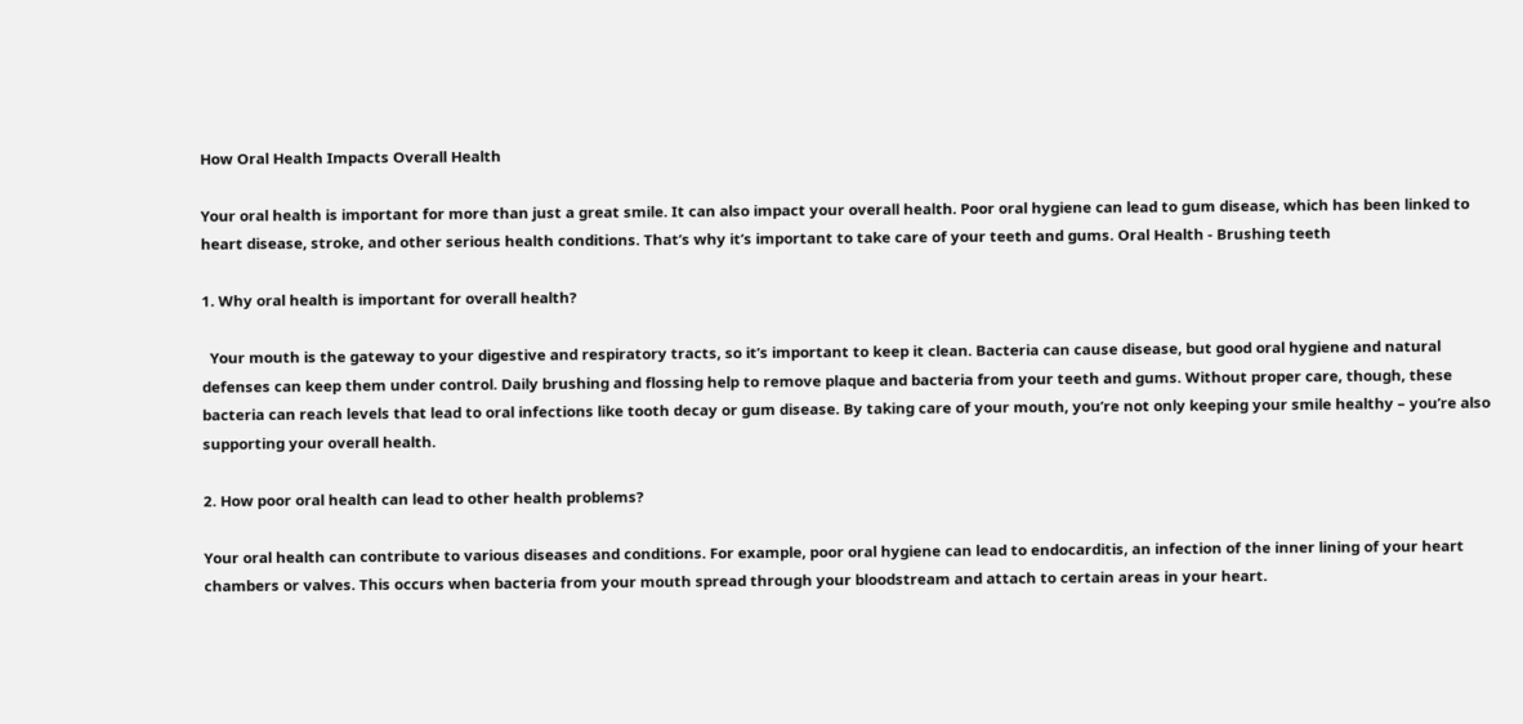How Oral Health Impacts Overall Health

Your oral health is important for more than just a great smile. It can also impact your overall health. Poor oral hygiene can lead to gum disease, which has been linked to heart disease, stroke, and other serious health conditions. That’s why it’s important to take care of your teeth and gums. Oral Health - Brushing teeth

1. Why oral health is important for overall health?

  Your mouth is the gateway to your digestive and respiratory tracts, so it’s important to keep it clean. Bacteria can cause disease, but good oral hygiene and natural defenses can keep them under control. Daily brushing and flossing help to remove plaque and bacteria from your teeth and gums. Without proper care, though, these bacteria can reach levels that lead to oral infections like tooth decay or gum disease. By taking care of your mouth, you’re not only keeping your smile healthy – you’re also supporting your overall health.

2. How poor oral health can lead to other health problems?

Your oral health can contribute to various diseases and conditions. For example, poor oral hygiene can lead to endocarditis, an infection of the inner lining of your heart chambers or valves. This occurs when bacteria from your mouth spread through your bloodstream and attach to certain areas in your heart.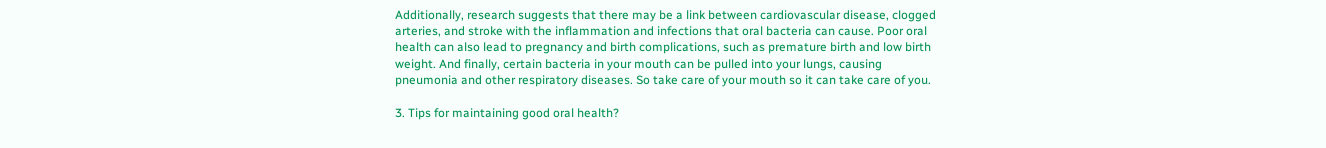Additionally, research suggests that there may be a link between cardiovascular disease, clogged arteries, and stroke with the inflammation and infections that oral bacteria can cause. Poor oral health can also lead to pregnancy and birth complications, such as premature birth and low birth weight. And finally, certain bacteria in your mouth can be pulled into your lungs, causing pneumonia and other respiratory diseases. So take care of your mouth so it can take care of you.

3. Tips for maintaining good oral health?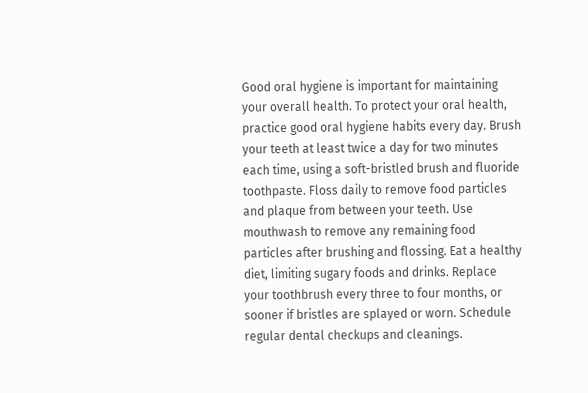Good oral hygiene is important for maintaining your overall health. To protect your oral health, practice good oral hygiene habits every day. Brush your teeth at least twice a day for two minutes each time, using a soft-bristled brush and fluoride toothpaste. Floss daily to remove food particles and plaque from between your teeth. Use mouthwash to remove any remaining food particles after brushing and flossing. Eat a healthy diet, limiting sugary foods and drinks. Replace your toothbrush every three to four months, or sooner if bristles are splayed or worn. Schedule regular dental checkups and cleanings.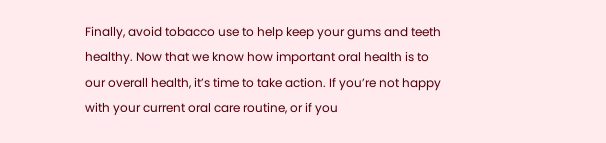Finally, avoid tobacco use to help keep your gums and teeth healthy. Now that we know how important oral health is to our overall health, it’s time to take action. If you’re not happy with your current oral care routine, or if you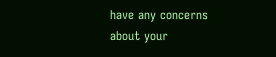have any concerns about your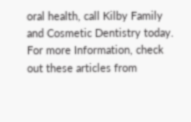oral health, call Kilby Family and Cosmetic Dentistry today. For more Information, check out these articles from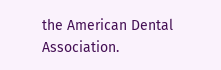the American Dental Association.